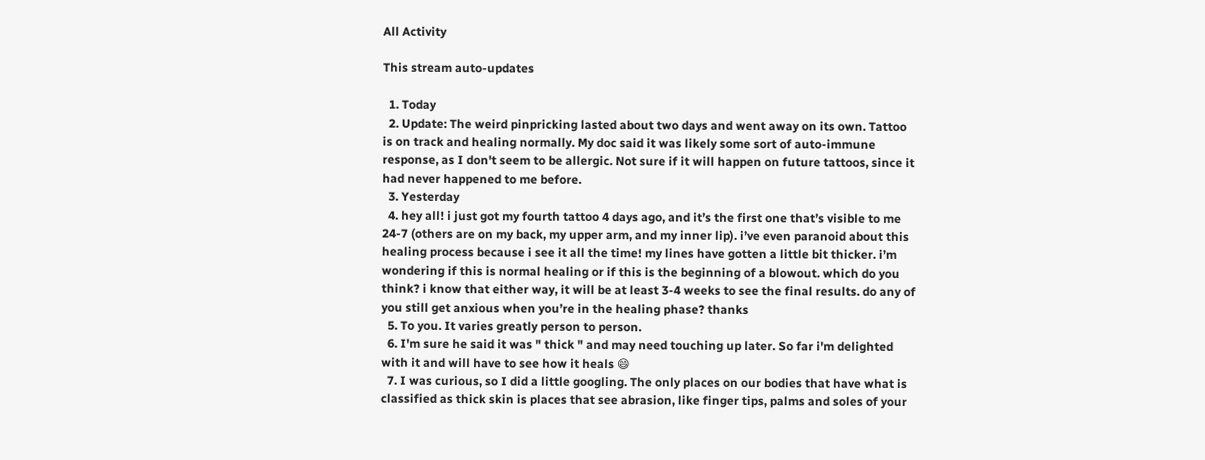All Activity

This stream auto-updates

  1. Today
  2. Update: The weird pinpricking lasted about two days and went away on its own. Tattoo is on track and healing normally. My doc said it was likely some sort of auto-immune response, as I don't seem to be allergic. Not sure if it will happen on future tattoos, since it had never happened to me before.
  3. Yesterday
  4. hey all! i just got my fourth tattoo 4 days ago, and it’s the first one that’s visible to me 24-7 (others are on my back, my upper arm, and my inner lip). i’ve even paranoid about this healing process because i see it all the time! my lines have gotten a little bit thicker. i’m wondering if this is normal healing or if this is the beginning of a blowout. which do you think? i know that either way, it will be at least 3-4 weeks to see the final results. do any of you still get anxious when you’re in the healing phase? thanks
  5. To you. It varies greatly person to person.
  6. I'm sure he said it was " thick " and may need touching up later. So far i'm delighted with it and will have to see how it heals 😄
  7. I was curious, so I did a little googling. The only places on our bodies that have what is classified as thick skin is places that see abrasion, like finger tips, palms and soles of your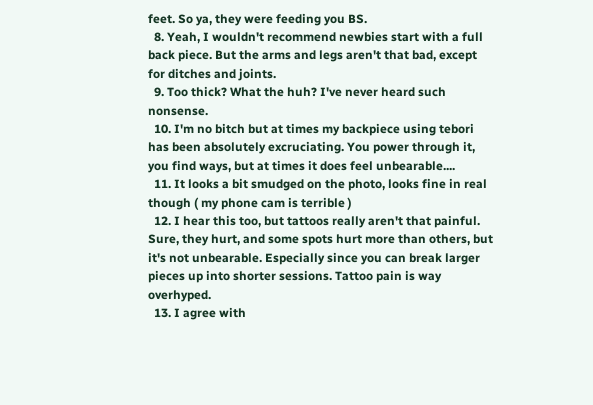feet. So ya, they were feeding you BS.
  8. Yeah, I wouldn't recommend newbies start with a full back piece. But the arms and legs aren't that bad, except for ditches and joints.
  9. Too thick? What the huh? I've never heard such nonsense.
  10. I'm no bitch but at times my backpiece using tebori has been absolutely excruciating. You power through it, you find ways, but at times it does feel unbearable....
  11. It looks a bit smudged on the photo, looks fine in real though ( my phone cam is terrible )
  12. I hear this too, but tattoos really aren't that painful. Sure, they hurt, and some spots hurt more than others, but it's not unbearable. Especially since you can break larger pieces up into shorter sessions. Tattoo pain is way overhyped.
  13. I agree with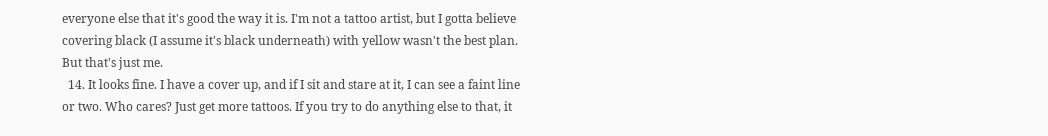everyone else that it's good the way it is. I'm not a tattoo artist, but I gotta believe covering black (I assume it's black underneath) with yellow wasn't the best plan. But that's just me.
  14. It looks fine. I have a cover up, and if I sit and stare at it, I can see a faint line or two. Who cares? Just get more tattoos. If you try to do anything else to that, it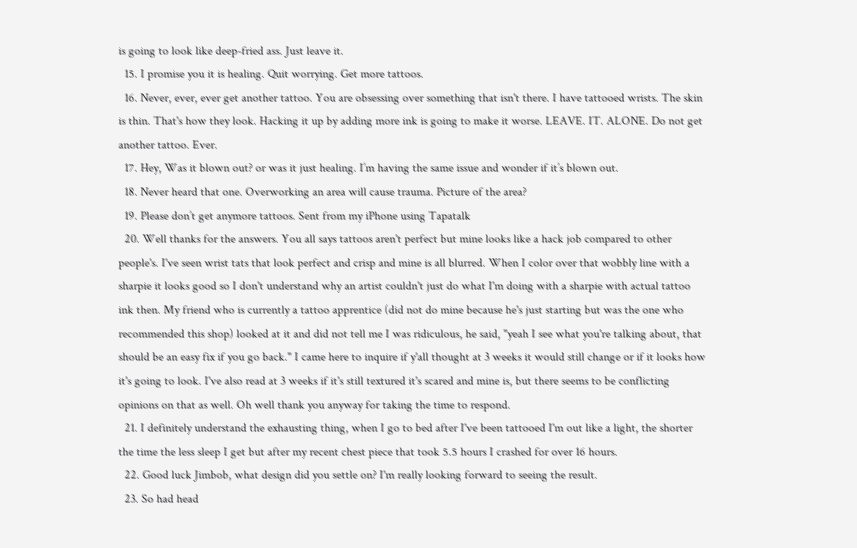is going to look like deep-fried ass. Just leave it.
  15. I promise you it is healing. Quit worrying. Get more tattoos.
  16. Never, ever, ever get another tattoo. You are obsessing over something that isn't there. I have tattooed wrists. The skin is thin. That's how they look. Hacking it up by adding more ink is going to make it worse. LEAVE. IT. ALONE. Do not get another tattoo. Ever.
  17. Hey, Was it blown out? or was it just healing. I’m having the same issue and wonder if it’s blown out.
  18. Never heard that one. Overworking an area will cause trauma. Picture of the area?
  19. Please don’t get anymore tattoos. Sent from my iPhone using Tapatalk
  20. Well thanks for the answers. You all says tattoos aren't perfect but mine looks like a hack job compared to other people's. I've seen wrist tats that look perfect and crisp and mine is all blurred. When I color over that wobbly line with a sharpie it looks good so I don't understand why an artist couldn't just do what I'm doing with a sharpie with actual tattoo ink then. My friend who is currently a tattoo apprentice (did not do mine because he's just starting but was the one who recommended this shop) looked at it and did not tell me I was ridiculous, he said, "yeah I see what you're talking about, that should be an easy fix if you go back." I came here to inquire if y'all thought at 3 weeks it would still change or if it looks how it's going to look. I've also read at 3 weeks if it's still textured it's scared and mine is, but there seems to be conflicting opinions on that as well. Oh well thank you anyway for taking the time to respond.
  21. I definitely understand the exhausting thing, when I go to bed after I've been tattooed I'm out like a light, the shorter the time the less sleep I get but after my recent chest piece that took 5.5 hours I crashed for over 16 hours.
  22. Good luck Jimbob, what design did you settle on? I'm really looking forward to seeing the result.
  23. So had head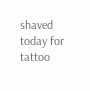shaved today for tattoo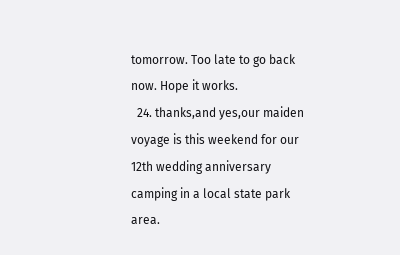tomorrow. Too late to go back now. Hope it works.
  24. thanks,and yes,our maiden voyage is this weekend for our 12th wedding anniversary camping in a local state park area.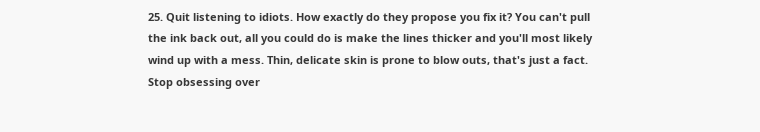25. Quit listening to idiots. How exactly do they propose you fix it? You can't pull the ink back out, all you could do is make the lines thicker and you'll most likely wind up with a mess. Thin, delicate skin is prone to blow outs, that's just a fact. Stop obsessing over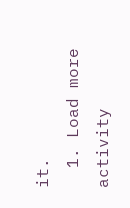it.
  1. Load more activity